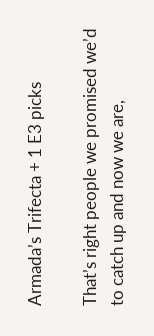Armada’s Trifecta + 1 E3 picks

That’s right people we promised we’d to catch up and now we are,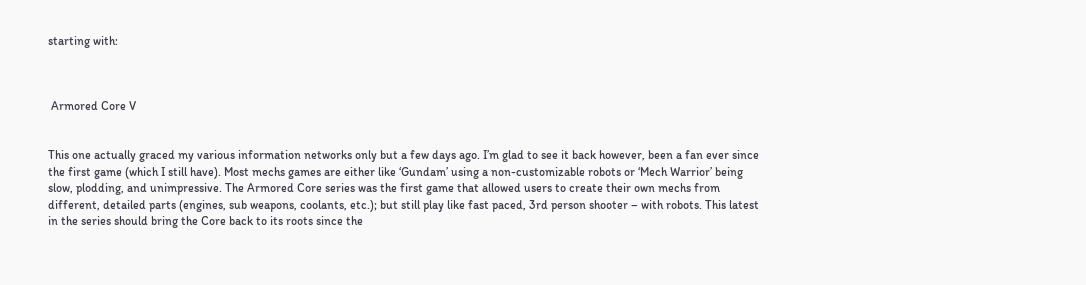starting with:



 Armored Core V


This one actually graced my various information networks only but a few days ago. I’m glad to see it back however, been a fan ever since the first game (which I still have). Most mechs games are either like ‘Gundam’ using a non-customizable robots or ‘Mech Warrior’ being slow, plodding, and unimpressive. The Armored Core series was the first game that allowed users to create their own mechs from different, detailed parts (engines, sub weapons, coolants, etc.); but still play like fast paced, 3rd person shooter – with robots. This latest in the series should bring the Core back to its roots since the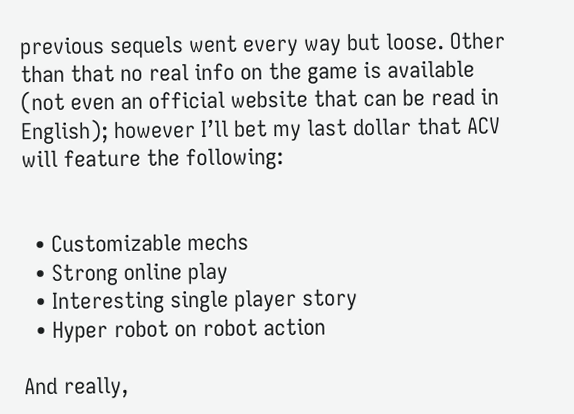previous sequels went every way but loose. Other than that no real info on the game is available (not even an official website that can be read in English); however I’ll bet my last dollar that ACV will feature the following:


  • Customizable mechs
  • Strong online play
  • Interesting single player story
  • Hyper robot on robot action

And really,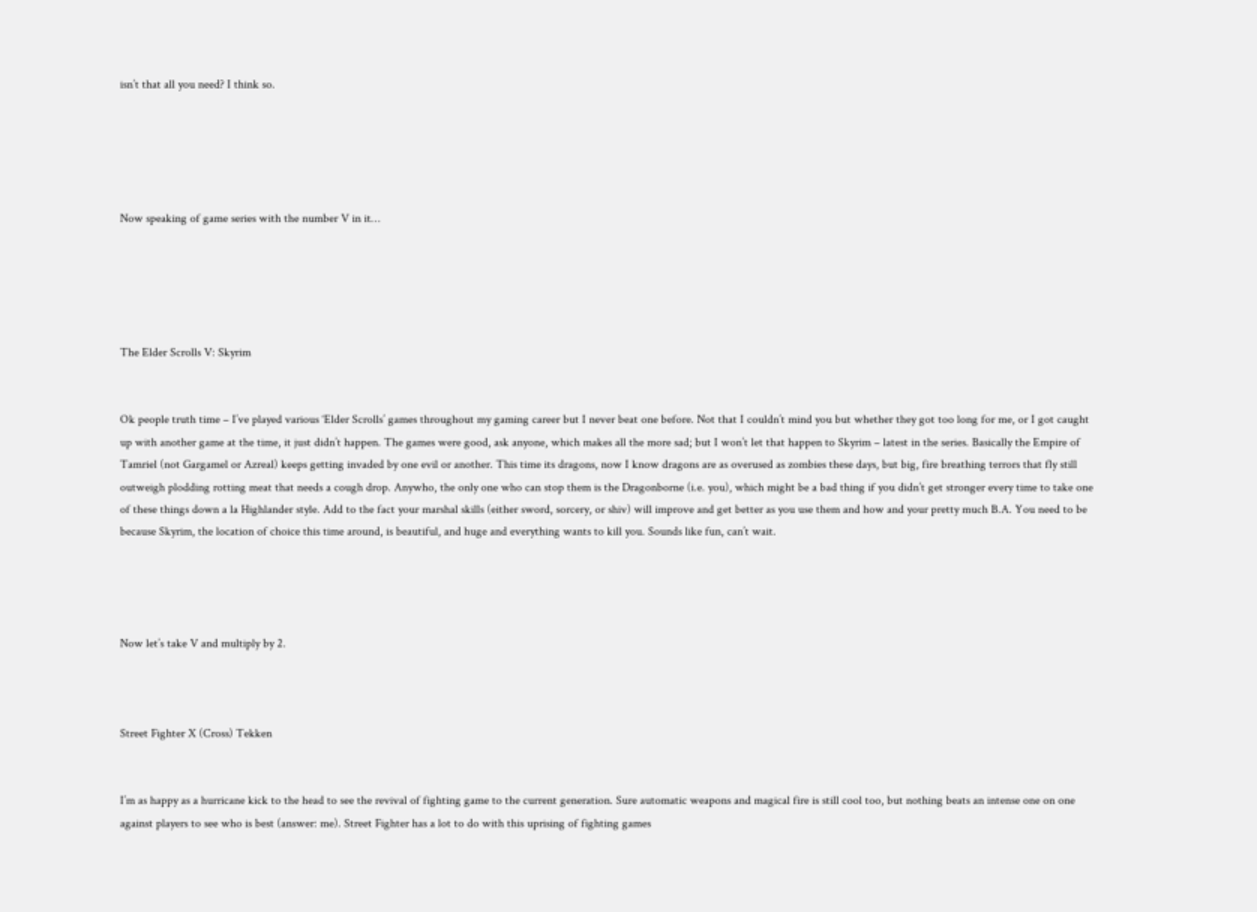isn’t that all you need? I think so.





Now speaking of game series with the number V in it…





The Elder Scrolls V: Skyrim


Ok people truth time – I’ve played various ‘Elder Scrolls’ games throughout my gaming career but I never beat one before. Not that I couldn’t mind you but whether they got too long for me, or I got caught up with another game at the time, it just didn’t happen. The games were good, ask anyone, which makes all the more sad; but I won’t let that happen to Skyrim – latest in the series. Basically the Empire of Tamriel (not Gargamel or Azreal) keeps getting invaded by one evil or another. This time its dragons, now I know dragons are as overused as zombies these days, but big, fire breathing terrors that fly still outweigh plodding rotting meat that needs a cough drop. Anywho, the only one who can stop them is the Dragonborne (i.e. you), which might be a bad thing if you didn’t get stronger every time to take one of these things down a la Highlander style. Add to the fact your marshal skills (either sword, sorcery, or shiv) will improve and get better as you use them and how and your pretty much B.A. You need to be because Skyrim, the location of choice this time around, is beautiful, and huge and everything wants to kill you. Sounds like fun, can’t wait.




Now let’s take V and multiply by 2.



Street Fighter X (Cross) Tekken


I’m as happy as a hurricane kick to the head to see the revival of fighting game to the current generation. Sure automatic weapons and magical fire is still cool too, but nothing beats an intense one on one against players to see who is best (answer: me). Street Fighter has a lot to do with this uprising of fighting games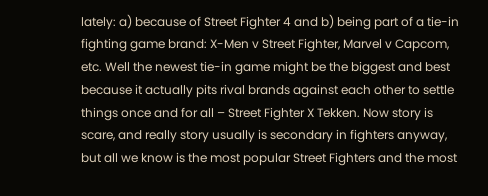lately: a) because of Street Fighter 4 and b) being part of a tie-in fighting game brand: X-Men v Street Fighter, Marvel v Capcom, etc. Well the newest tie-in game might be the biggest and best because it actually pits rival brands against each other to settle things once and for all – Street Fighter X Tekken. Now story is scare, and really story usually is secondary in fighters anyway, but all we know is the most popular Street Fighters and the most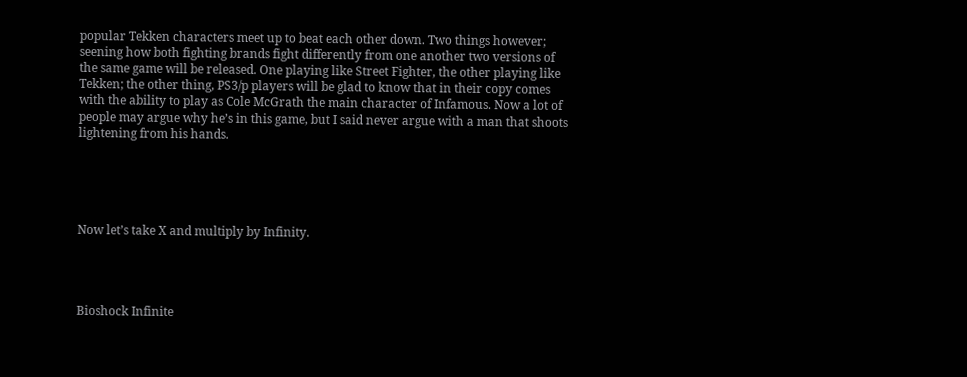popular Tekken characters meet up to beat each other down. Two things however; seening how both fighting brands fight differently from one another two versions of the same game will be released. One playing like Street Fighter, the other playing like Tekken; the other thing, PS3/p players will be glad to know that in their copy comes with the ability to play as Cole McGrath the main character of Infamous. Now a lot of people may argue why he’s in this game, but I said never argue with a man that shoots lightening from his hands.





Now let’s take X and multiply by Infinity.




Bioshock Infinite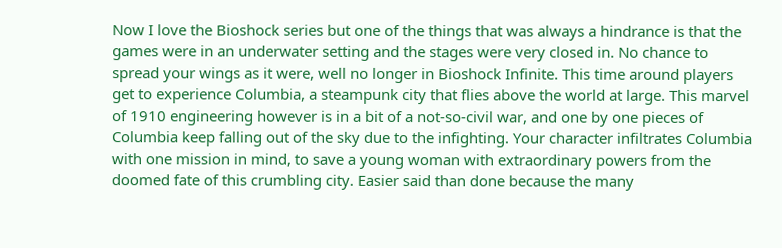Now I love the Bioshock series but one of the things that was always a hindrance is that the games were in an underwater setting and the stages were very closed in. No chance to spread your wings as it were, well no longer in Bioshock Infinite. This time around players get to experience Columbia, a steampunk city that flies above the world at large. This marvel of 1910 engineering however is in a bit of a not-so-civil war, and one by one pieces of Columbia keep falling out of the sky due to the infighting. Your character infiltrates Columbia with one mission in mind, to save a young woman with extraordinary powers from the doomed fate of this crumbling city. Easier said than done because the many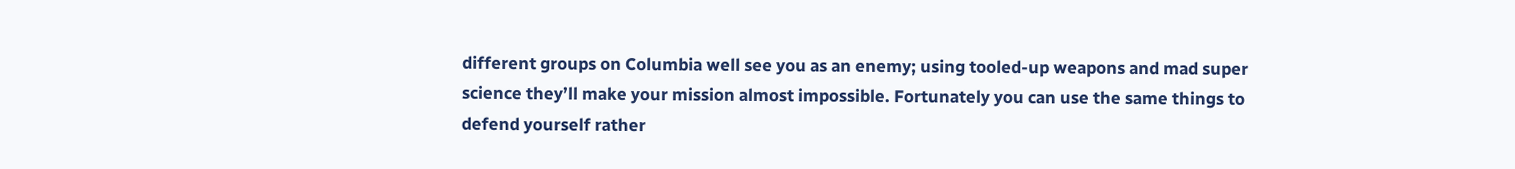different groups on Columbia well see you as an enemy; using tooled-up weapons and mad super science they’ll make your mission almost impossible. Fortunately you can use the same things to defend yourself rather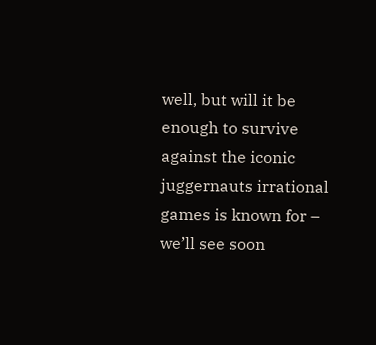well, but will it be enough to survive against the iconic juggernauts irrational games is known for – we’ll see soon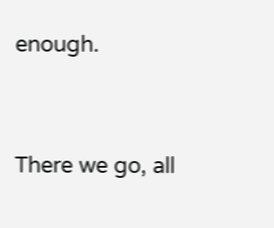enough.




There we go, all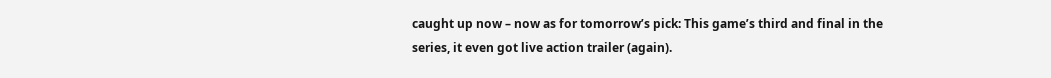caught up now – now as for tomorrow’s pick: This game’s third and final in the series, it even got live action trailer (again).